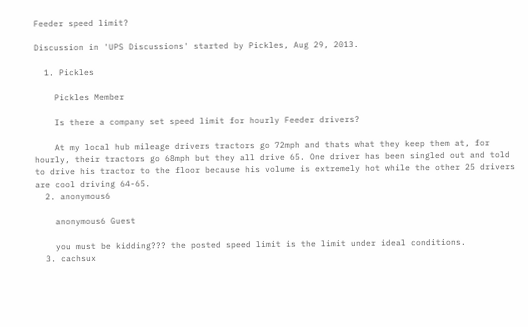Feeder speed limit?

Discussion in 'UPS Discussions' started by Pickles, Aug 29, 2013.

  1. Pickles

    Pickles Member

    Is there a company set speed limit for hourly Feeder drivers?

    At my local hub mileage drivers tractors go 72mph and thats what they keep them at, for hourly, their tractors go 68mph but they all drive 65. One driver has been singled out and told to drive his tractor to the floor because his volume is extremely hot while the other 25 drivers are cool driving 64-65.
  2. anonymous6

    anonymous6 Guest

    you must be kidding??? the posted speed limit is the limit under ideal conditions.
  3. cachsux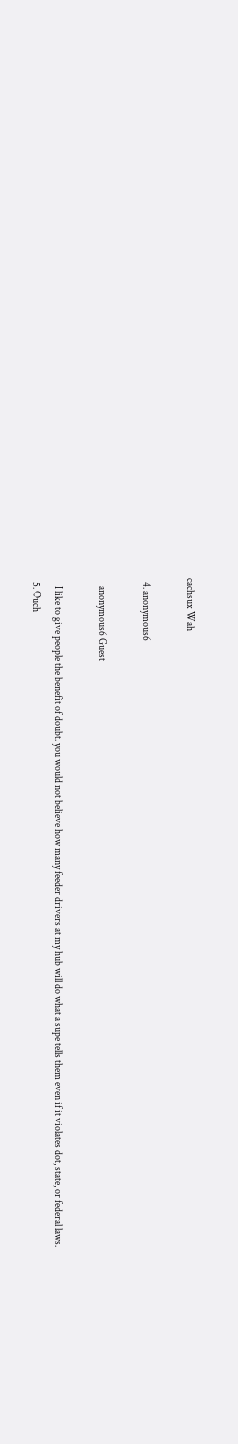cachsux Wah

  4. anonymous6

    anonymous6 Guest

    I like to give people the benefit of doubt. you would not believe how many feeder drivers at my hub will do what a supe tells them even if it violates dot, state, or federal laws.
  5. Ouch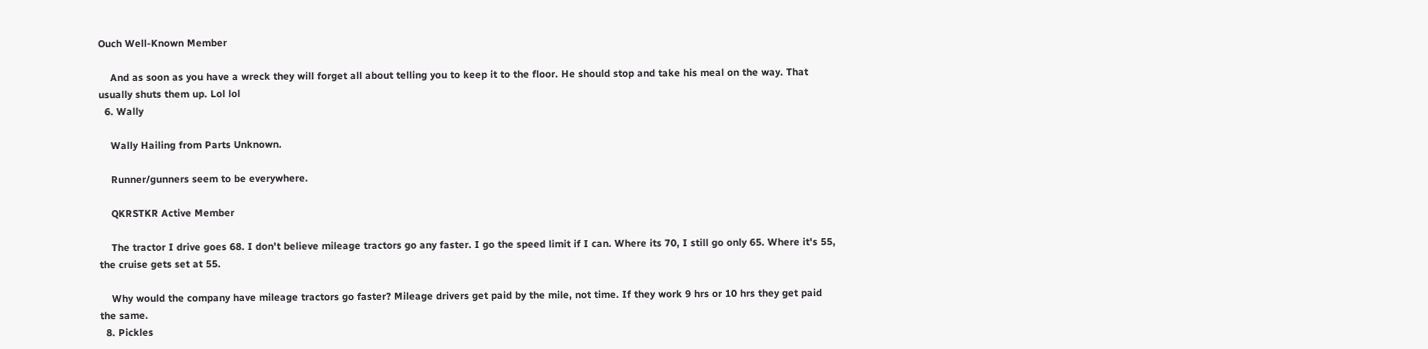Ouch Well-Known Member

    And as soon as you have a wreck they will forget all about telling you to keep it to the floor. He should stop and take his meal on the way. That usually shuts them up. Lol lol
  6. Wally

    Wally Hailing from Parts Unknown.

    Runner/gunners seem to be everywhere.

    QKRSTKR Active Member

    The tractor I drive goes 68. I don't believe mileage tractors go any faster. I go the speed limit if I can. Where its 70, I still go only 65. Where it's 55, the cruise gets set at 55.

    Why would the company have mileage tractors go faster? Mileage drivers get paid by the mile, not time. If they work 9 hrs or 10 hrs they get paid the same.
  8. Pickles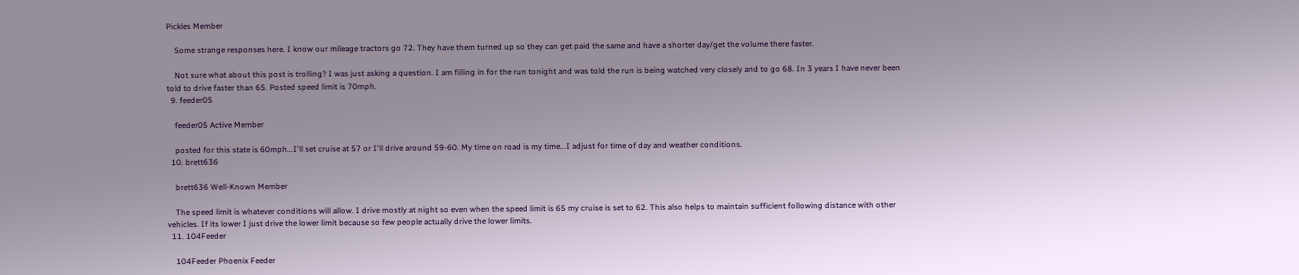Pickles Member

    Some strange responses here. I know our mileage tractors go 72. They have them turned up so they can get paid the same and have a shorter day/get the volume there faster.

    Not sure what about this post is trolling? I was just asking a question. I am filling in for the run tonight and was told the run is being watched very closely and to go 68. In 3 years I have never been told to drive faster than 65. Posted speed limit is 70mph.
  9. feeder05

    feeder05 Active Member

    posted for this state is 60mph...I'll set cruise at 57 or I'll drive around 59-60. My time on road is my time...I adjust for time of day and weather conditions.
  10. brett636

    brett636 Well-Known Member

    The speed limit is whatever conditions will allow. I drive mostly at night so even when the speed limit is 65 my cruise is set to 62. This also helps to maintain sufficient following distance with other vehicles. If its lower I just drive the lower limit because so few people actually drive the lower limits.
  11. 104Feeder

    104Feeder Phoenix Feeder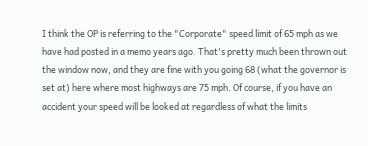I think the OP is referring to the "Corporate" speed limit of 65 mph as we have had posted in a memo years ago. That's pretty much been thrown out the window now, and they are fine with you going 68 (what the governor is set at) here where most highways are 75 mph. Of course, if you have an accident your speed will be looked at regardless of what the limits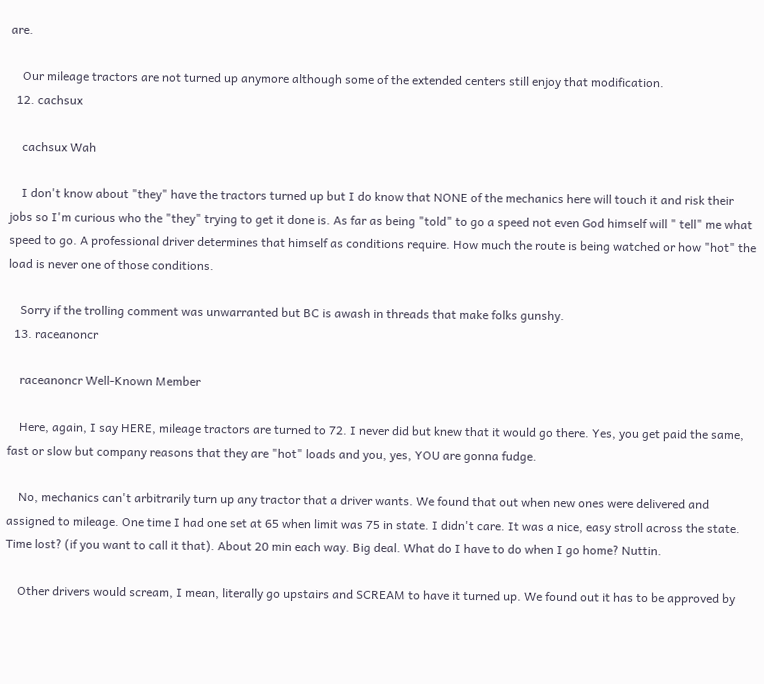are.

    Our mileage tractors are not turned up anymore although some of the extended centers still enjoy that modification.
  12. cachsux

    cachsux Wah

    I don't know about "they" have the tractors turned up but I do know that NONE of the mechanics here will touch it and risk their jobs so I'm curious who the "they" trying to get it done is. As far as being "told" to go a speed not even God himself will " tell" me what speed to go. A professional driver determines that himself as conditions require. How much the route is being watched or how "hot" the load is never one of those conditions.

    Sorry if the trolling comment was unwarranted but BC is awash in threads that make folks gunshy.
  13. raceanoncr

    raceanoncr Well-Known Member

    Here, again, I say HERE, mileage tractors are turned to 72. I never did but knew that it would go there. Yes, you get paid the same, fast or slow but company reasons that they are "hot" loads and you, yes, YOU are gonna fudge.

    No, mechanics can't arbitrarily turn up any tractor that a driver wants. We found that out when new ones were delivered and assigned to mileage. One time I had one set at 65 when limit was 75 in state. I didn't care. It was a nice, easy stroll across the state. Time lost? (if you want to call it that). About 20 min each way. Big deal. What do I have to do when I go home? Nuttin.

    Other drivers would scream, I mean, literally go upstairs and SCREAM to have it turned up. We found out it has to be approved by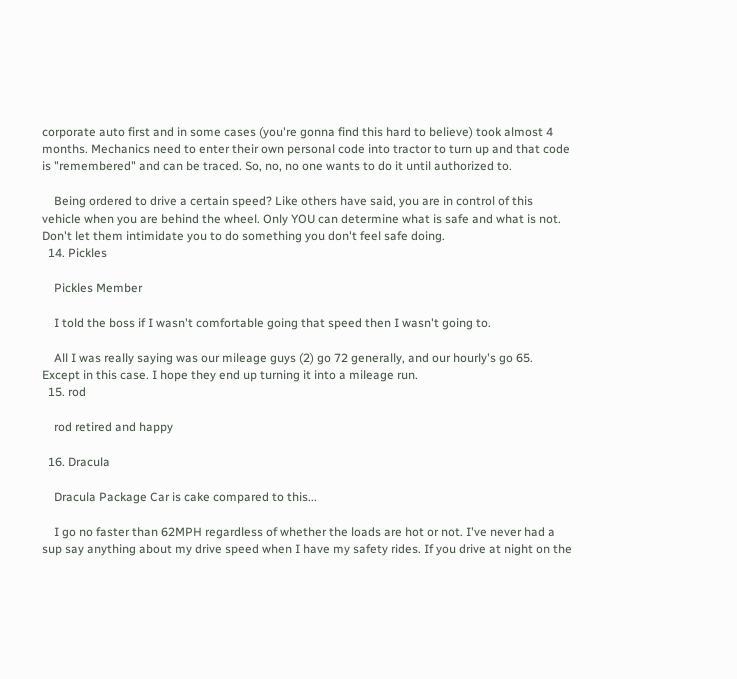corporate auto first and in some cases (you're gonna find this hard to believe) took almost 4 months. Mechanics need to enter their own personal code into tractor to turn up and that code is "remembered" and can be traced. So, no, no one wants to do it until authorized to.

    Being ordered to drive a certain speed? Like others have said, you are in control of this vehicle when you are behind the wheel. Only YOU can determine what is safe and what is not. Don't let them intimidate you to do something you don't feel safe doing.
  14. Pickles

    Pickles Member

    I told the boss if I wasn't comfortable going that speed then I wasn't going to.

    All I was really saying was our mileage guys (2) go 72 generally, and our hourly's go 65. Except in this case. I hope they end up turning it into a mileage run.
  15. rod

    rod retired and happy

  16. Dracula

    Dracula Package Car is cake compared to this...

    I go no faster than 62MPH regardless of whether the loads are hot or not. I've never had a sup say anything about my drive speed when I have my safety rides. If you drive at night on the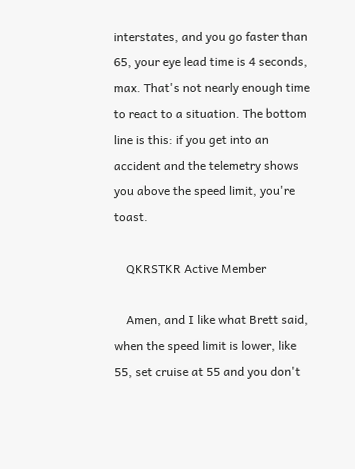interstates, and you go faster than 65, your eye lead time is 4 seconds, max. That's not nearly enough time to react to a situation. The bottom line is this: if you get into an accident and the telemetry shows you above the speed limit, you're toast.

    QKRSTKR Active Member

    Amen, and I like what Brett said, when the speed limit is lower, like 55, set cruise at 55 and you don't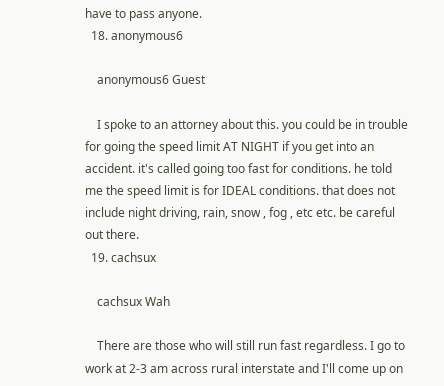have to pass anyone.
  18. anonymous6

    anonymous6 Guest

    I spoke to an attorney about this. you could be in trouble for going the speed limit AT NIGHT if you get into an accident. it's called going too fast for conditions. he told me the speed limit is for IDEAL conditions. that does not include night driving, rain, snow , fog , etc etc. be careful out there.
  19. cachsux

    cachsux Wah

    There are those who will still run fast regardless. I go to work at 2-3 am across rural interstate and I'll come up on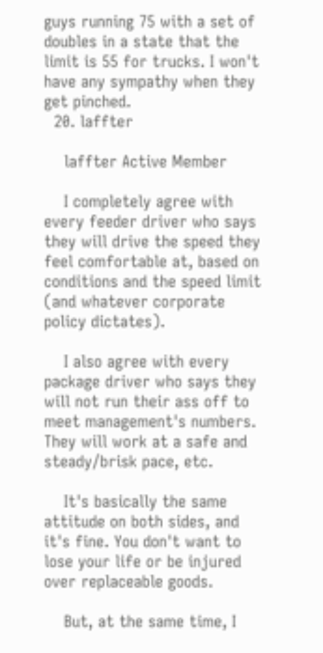guys running 75 with a set of doubles in a state that the limit is 55 for trucks. I won't have any sympathy when they get pinched.
  20. laffter

    laffter Active Member

    I completely agree with every feeder driver who says they will drive the speed they feel comfortable at, based on conditions and the speed limit (and whatever corporate policy dictates).

    I also agree with every package driver who says they will not run their ass off to meet management's numbers. They will work at a safe and steady/brisk pace, etc.

    It's basically the same attitude on both sides, and it's fine. You don't want to lose your life or be injured over replaceable goods.

    But, at the same time, I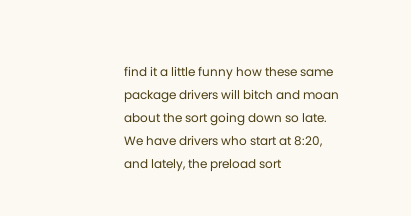find it a little funny how these same package drivers will bitch and moan about the sort going down so late. We have drivers who start at 8:20, and lately, the preload sort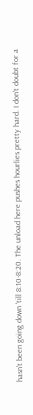hasn't been going down 'till 8:10-8:20. The unload here pushes hourlies pretty hard. I don't doubt for a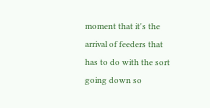moment that it's the arrival of feeders that has to do with the sort going down so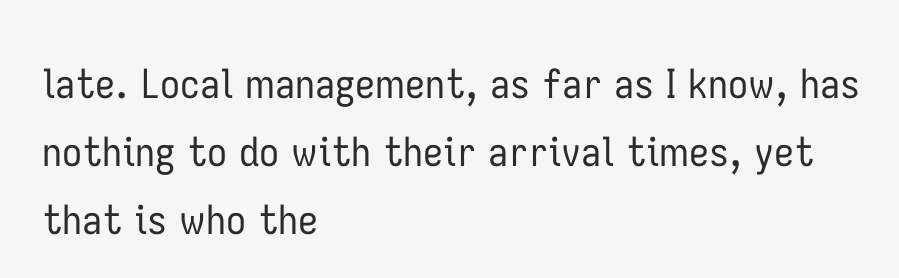late. Local management, as far as I know, has nothing to do with their arrival times, yet that is who the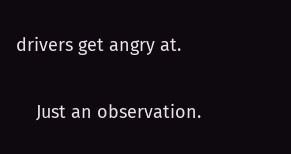drivers get angry at.

    Just an observation.